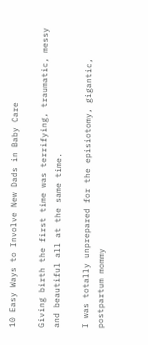10 Easy Ways to Involve New Dads in Baby Care

Giving birth the first time was terrifying, traumatic, messy and beautiful all at the same time.

I was totally unprepared for the episiotomy, gigantic, postpartum mommy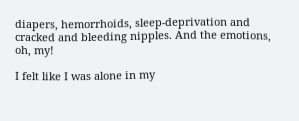diapers, hemorrhoids, sleep-deprivation and cracked and bleeding nipples. And the emotions, oh, my!

I felt like I was alone in my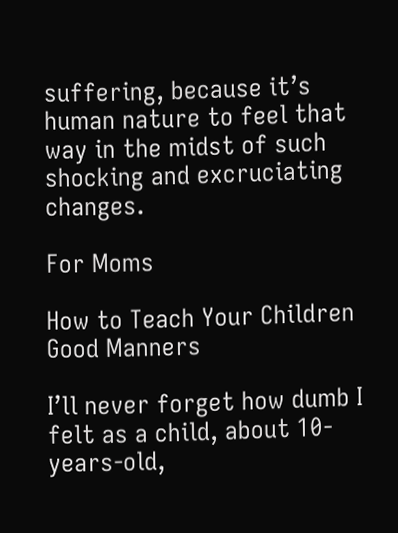suffering, because it’s human nature to feel that way in the midst of such shocking and excruciating changes.

For Moms

How to Teach Your Children Good Manners

I’ll never forget how dumb I felt as a child, about 10-years-old,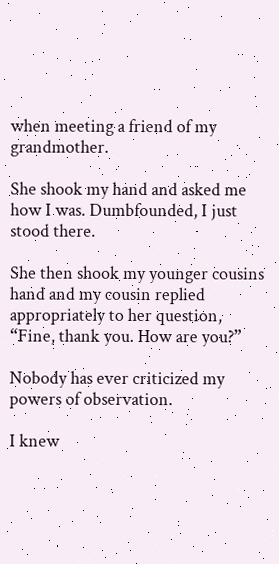when meeting a friend of my grandmother.

She shook my hand and asked me how I was. Dumbfounded, I just stood there.

She then shook my younger cousins hand and my cousin replied appropriately to her question, “Fine, thank you. How are you?”

Nobody has ever criticized my powers of observation.

I knew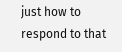just how to respond to that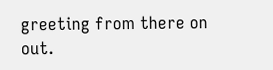greeting from there on out.